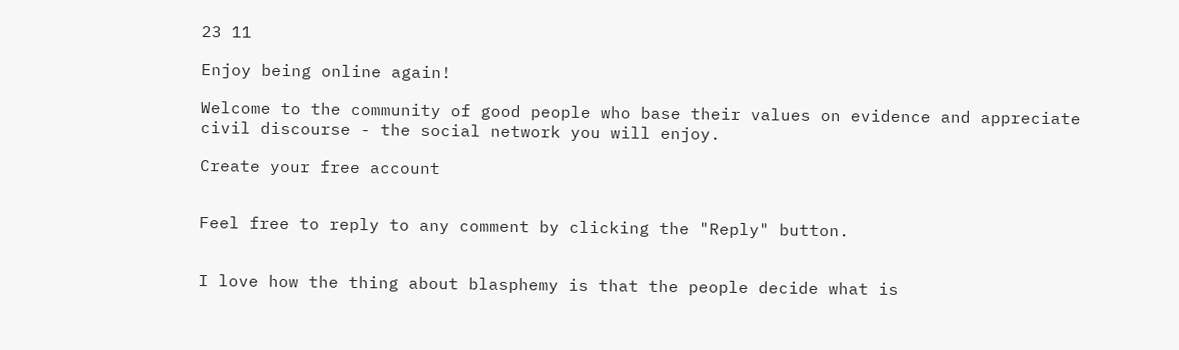23 11

Enjoy being online again!

Welcome to the community of good people who base their values on evidence and appreciate civil discourse - the social network you will enjoy.

Create your free account


Feel free to reply to any comment by clicking the "Reply" button.


I love how the thing about blasphemy is that the people decide what is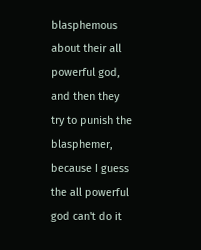blasphemous about their all powerful god, and then they try to punish the blasphemer, because I guess the all powerful god can't do it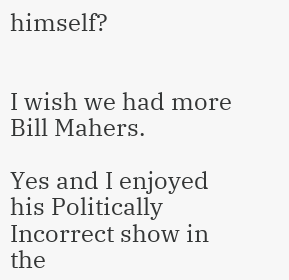himself?


I wish we had more Bill Mahers.

Yes and I enjoyed his Politically Incorrect show in the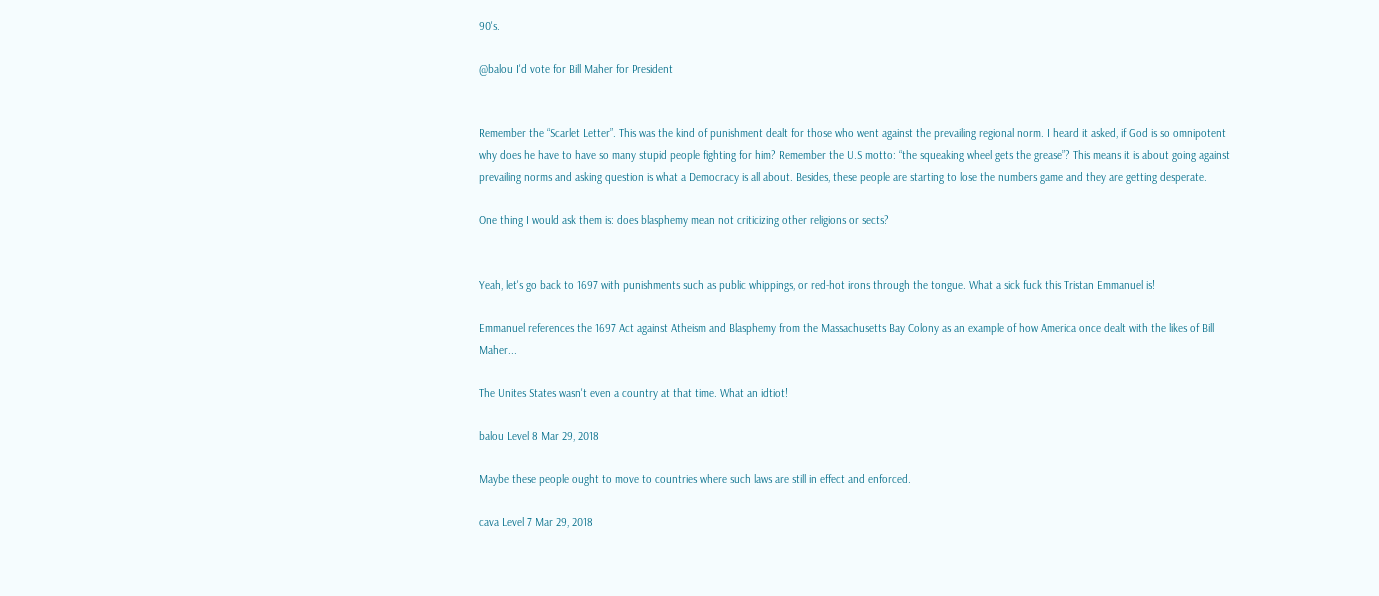90's.

@balou I'd vote for Bill Maher for President


Remember the “Scarlet Letter”. This was the kind of punishment dealt for those who went against the prevailing regional norm. I heard it asked, if God is so omnipotent why does he have to have so many stupid people fighting for him? Remember the U.S motto: “the squeaking wheel gets the grease”? This means it is about going against prevailing norms and asking question is what a Democracy is all about. Besides, these people are starting to lose the numbers game and they are getting desperate.

One thing I would ask them is: does blasphemy mean not criticizing other religions or sects?


Yeah, let's go back to 1697 with punishments such as public whippings, or red-hot irons through the tongue. What a sick fuck this Tristan Emmanuel is!

Emmanuel references the 1697 Act against Atheism and Blasphemy from the Massachusetts Bay Colony as an example of how America once dealt with the likes of Bill Maher...

The Unites States wasn't even a country at that time. What an idtiot!

balou Level 8 Mar 29, 2018

Maybe these people ought to move to countries where such laws are still in effect and enforced.

cava Level 7 Mar 29, 2018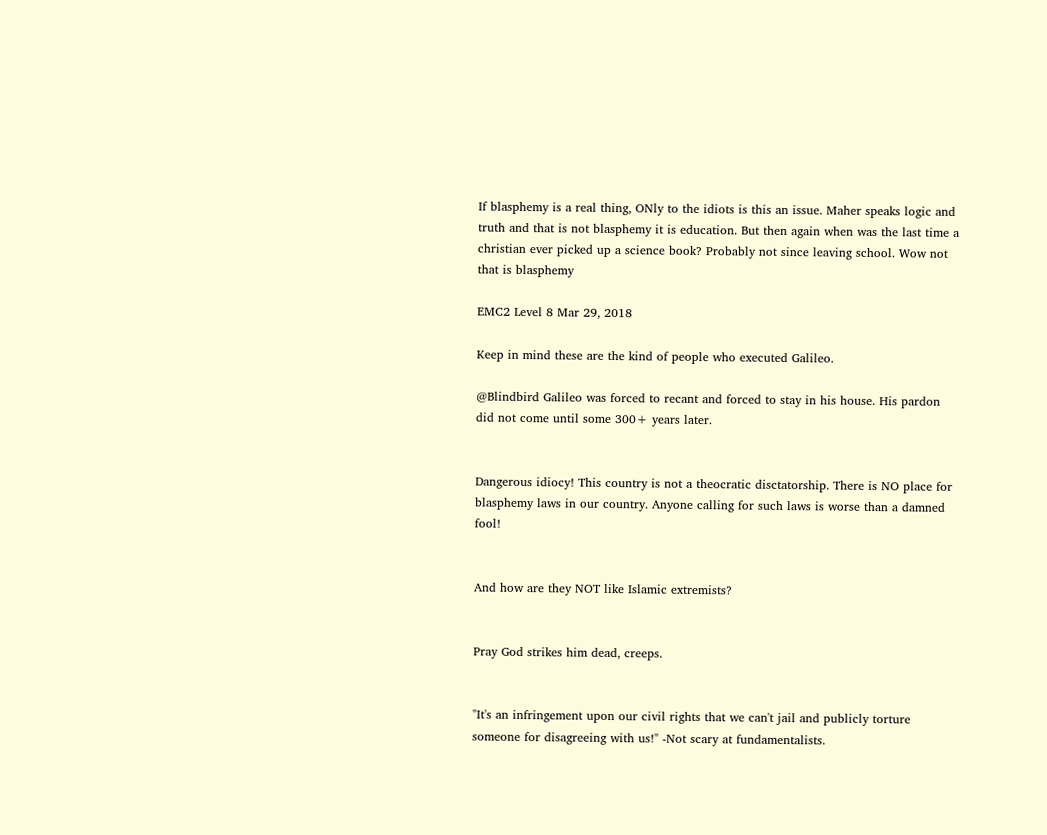If blasphemy is a real thing, ONly to the idiots is this an issue. Maher speaks logic and truth and that is not blasphemy it is education. But then again when was the last time a christian ever picked up a science book? Probably not since leaving school. Wow not that is blasphemy

EMC2 Level 8 Mar 29, 2018

Keep in mind these are the kind of people who executed Galileo.

@Blindbird Galileo was forced to recant and forced to stay in his house. His pardon did not come until some 300+ years later.


Dangerous idiocy! This country is not a theocratic disctatorship. There is NO place for blasphemy laws in our country. Anyone calling for such laws is worse than a damned fool!


And how are they NOT like Islamic extremists?


Pray God strikes him dead, creeps.


"It's an infringement upon our civil rights that we can't jail and publicly torture someone for disagreeing with us!" -Not scary at fundamentalists.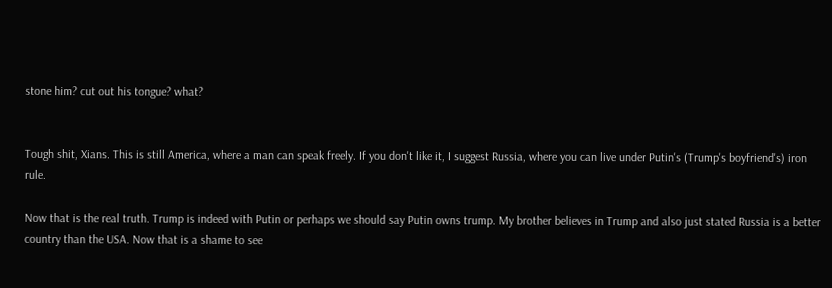stone him? cut out his tongue? what?


Tough shit, Xians. This is still America, where a man can speak freely. If you don't like it, I suggest Russia, where you can live under Putin's (Trump's boyfriend's) iron rule.

Now that is the real truth. Trump is indeed with Putin or perhaps we should say Putin owns trump. My brother believes in Trump and also just stated Russia is a better country than the USA. Now that is a shame to see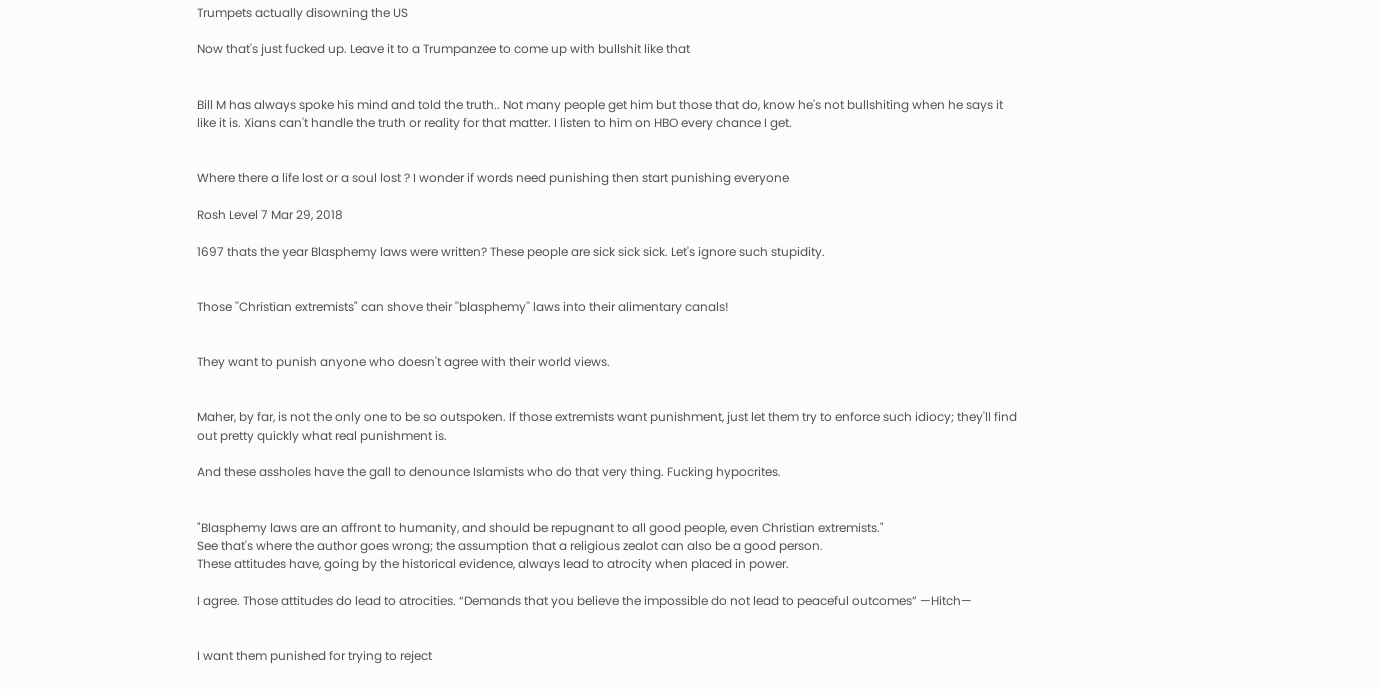Trumpets actually disowning the US

Now that's just fucked up. Leave it to a Trumpanzee to come up with bullshit like that


Bill M has always spoke his mind and told the truth.. Not many people get him but those that do, know he's not bullshiting when he says it like it is. Xians can't handle the truth or reality for that matter. I listen to him on HBO every chance I get.


Where there a life lost or a soul lost ? I wonder if words need punishing then start punishing everyone

Rosh Level 7 Mar 29, 2018

1697 thats the year Blasphemy laws were written? These people are sick sick sick. Let's ignore such stupidity.


Those ''Christian extremists" can shove their ''blasphemy'' laws into their alimentary canals!


They want to punish anyone who doesn't agree with their world views.


Maher, by far, is not the only one to be so outspoken. If those extremists want punishment, just let them try to enforce such idiocy; they'll find out pretty quickly what real punishment is.

And these assholes have the gall to denounce Islamists who do that very thing. Fucking hypocrites.


"Blasphemy laws are an affront to humanity, and should be repugnant to all good people, even Christian extremists."
See that's where the author goes wrong; the assumption that a religious zealot can also be a good person.
These attitudes have, going by the historical evidence, always lead to atrocity when placed in power.

I agree. Those attitudes do lead to atrocities. “Demands that you believe the impossible do not lead to peaceful outcomes” —Hitch—


I want them punished for trying to reject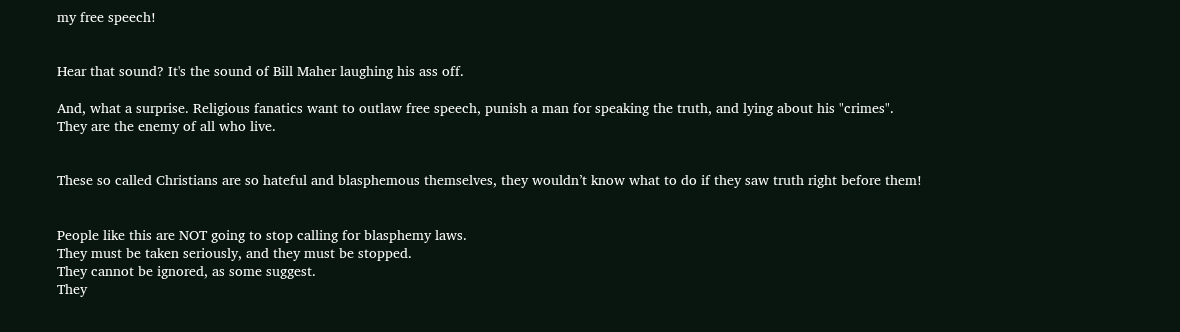my free speech!


Hear that sound? It's the sound of Bill Maher laughing his ass off.

And, what a surprise. Religious fanatics want to outlaw free speech, punish a man for speaking the truth, and lying about his "crimes".
They are the enemy of all who live.


These so called Christians are so hateful and blasphemous themselves, they wouldn’t know what to do if they saw truth right before them!


People like this are NOT going to stop calling for blasphemy laws.
They must be taken seriously, and they must be stopped.
They cannot be ignored, as some suggest.
They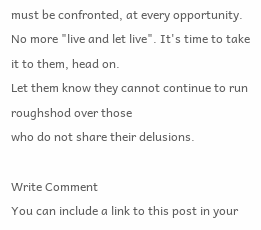must be confronted, at every opportunity.
No more "live and let live". It's time to take it to them, head on.
Let them know they cannot continue to run roughshod over those
who do not share their delusions.

Write Comment
You can include a link to this post in your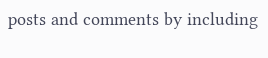posts and comments by including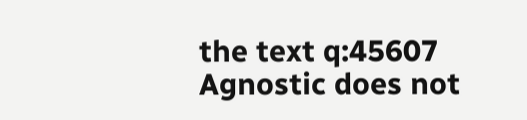the text q:45607
Agnostic does not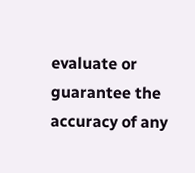evaluate or guarantee the accuracy of any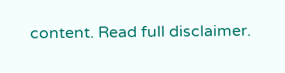content. Read full disclaimer.